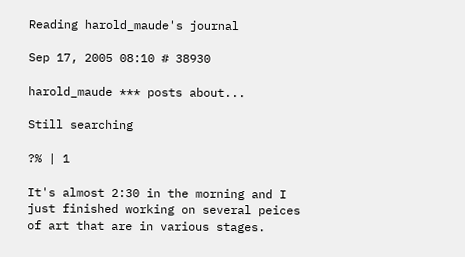Reading harold_maude's journal

Sep 17, 2005 08:10 # 38930

harold_maude *** posts about...

Still searching

?% | 1

It's almost 2:30 in the morning and I just finished working on several peices of art that are in various stages.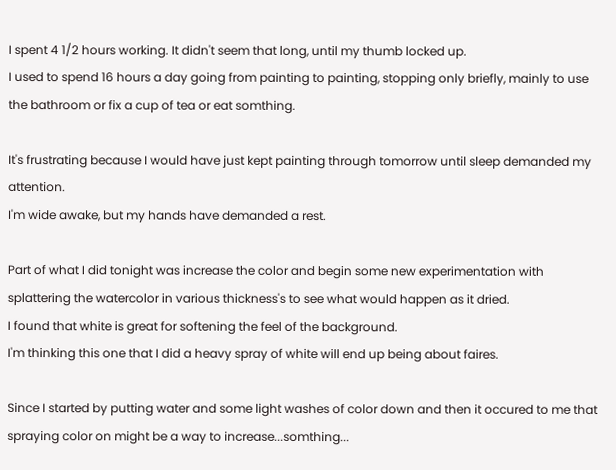I spent 4 1/2 hours working. It didn't seem that long, until my thumb locked up.
I used to spend 16 hours a day going from painting to painting, stopping only briefly, mainly to use the bathroom or fix a cup of tea or eat somthing.

It's frustrating because I would have just kept painting through tomorrow until sleep demanded my attention.
I'm wide awake, but my hands have demanded a rest.

Part of what I did tonight was increase the color and begin some new experimentation with splattering the watercolor in various thickness's to see what would happen as it dried.
I found that white is great for softening the feel of the background.
I'm thinking this one that I did a heavy spray of white will end up being about faires.

Since I started by putting water and some light washes of color down and then it occured to me that spraying color on might be a way to increase...somthing...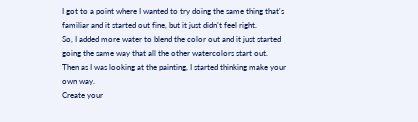I got to a point where I wanted to try doing the same thing that's familiar and it started out fine, but it just didn't feel right.
So, I added more water to blend the color out and it just started going the same way that all the other watercolors start out.
Then as I was looking at the painting, I started thinking make your own way.
Create your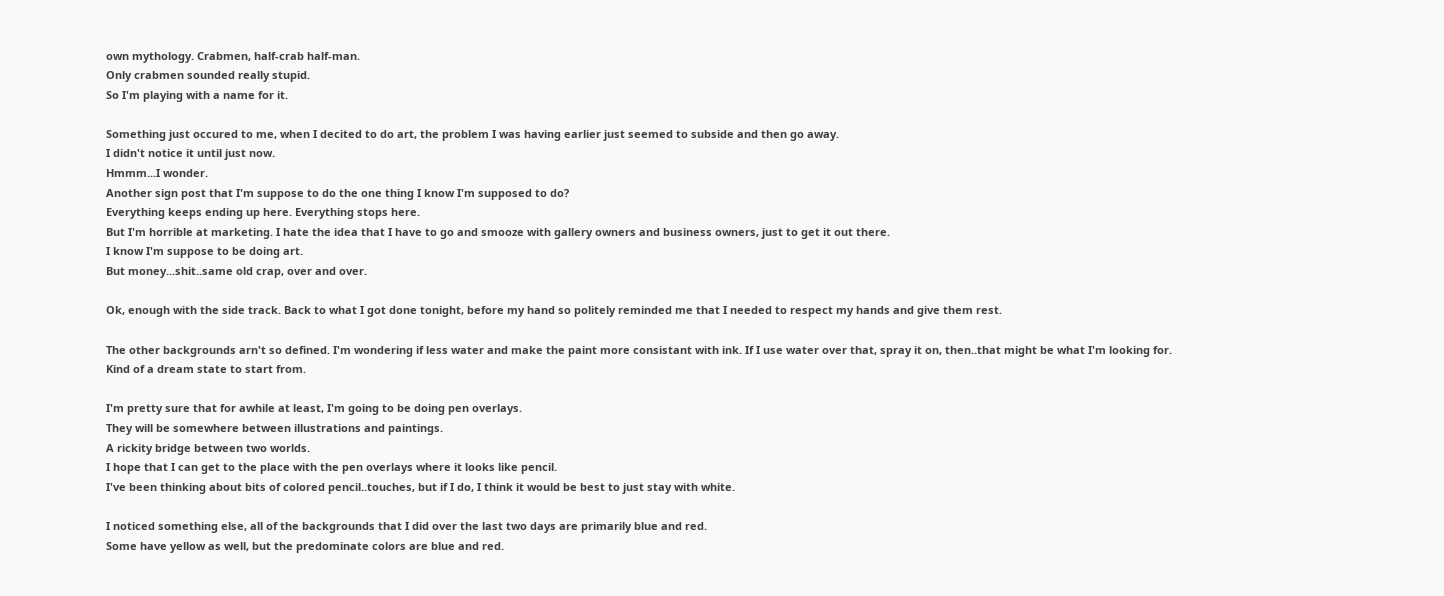own mythology. Crabmen, half-crab half-man.
Only crabmen sounded really stupid.
So I'm playing with a name for it.

Something just occured to me, when I decited to do art, the problem I was having earlier just seemed to subside and then go away.
I didn't notice it until just now.
Hmmm...I wonder.
Another sign post that I'm suppose to do the one thing I know I'm supposed to do?
Everything keeps ending up here. Everything stops here.
But I'm horrible at marketing. I hate the idea that I have to go and smooze with gallery owners and business owners, just to get it out there.
I know I'm suppose to be doing art.
But money...shit..same old crap, over and over.

Ok, enough with the side track. Back to what I got done tonight, before my hand so politely reminded me that I needed to respect my hands and give them rest.

The other backgrounds arn't so defined. I'm wondering if less water and make the paint more consistant with ink. If I use water over that, spray it on, then..that might be what I'm looking for.
Kind of a dream state to start from.

I'm pretty sure that for awhile at least, I'm going to be doing pen overlays.
They will be somewhere between illustrations and paintings.
A rickity bridge between two worlds.
I hope that I can get to the place with the pen overlays where it looks like pencil.
I've been thinking about bits of colored pencil..touches, but if I do, I think it would be best to just stay with white.

I noticed something else, all of the backgrounds that I did over the last two days are primarily blue and red.
Some have yellow as well, but the predominate colors are blue and red.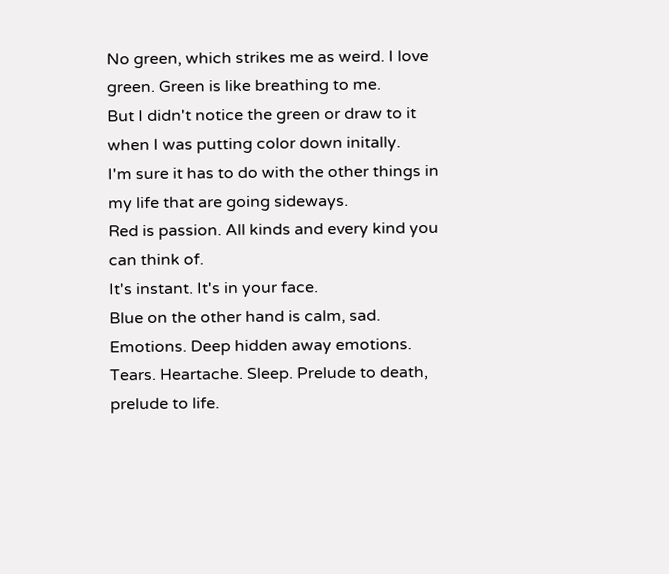No green, which strikes me as weird. I love green. Green is like breathing to me.
But I didn't notice the green or draw to it when I was putting color down initally.
I'm sure it has to do with the other things in my life that are going sideways.
Red is passion. All kinds and every kind you can think of.
It's instant. It's in your face.
Blue on the other hand is calm, sad. Emotions. Deep hidden away emotions. Tears. Heartache. Sleep. Prelude to death, prelude to life.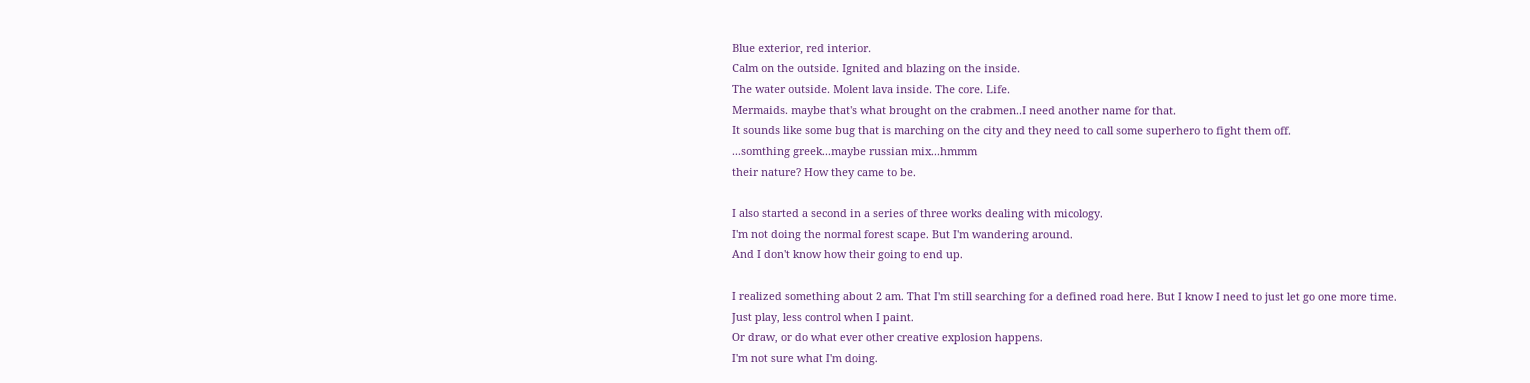Blue exterior, red interior.
Calm on the outside. Ignited and blazing on the inside.
The water outside. Molent lava inside. The core. Life.
Mermaids. maybe that's what brought on the crabmen..I need another name for that.
It sounds like some bug that is marching on the city and they need to call some superhero to fight them off.
...somthing greek...maybe russian mix...hmmm
their nature? How they came to be.

I also started a second in a series of three works dealing with micology.
I'm not doing the normal forest scape. But I'm wandering around.
And I don't know how their going to end up.

I realized something about 2 am. That I'm still searching for a defined road here. But I know I need to just let go one more time.
Just play, less control when I paint.
Or draw, or do what ever other creative explosion happens.
I'm not sure what I'm doing.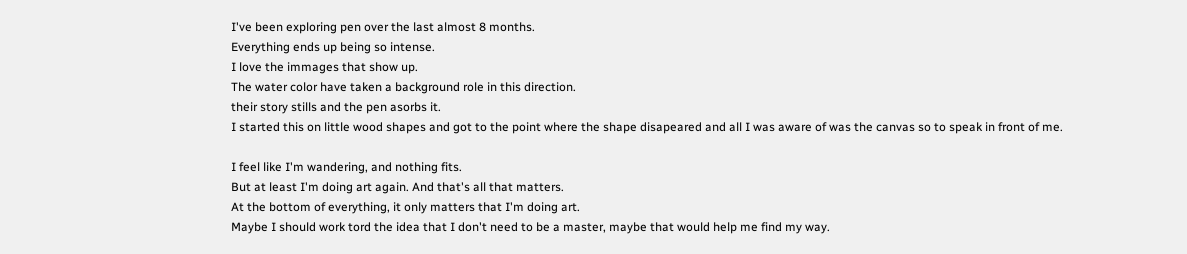I've been exploring pen over the last almost 8 months.
Everything ends up being so intense.
I love the immages that show up.
The water color have taken a background role in this direction.
their story stills and the pen asorbs it.
I started this on little wood shapes and got to the point where the shape disapeared and all I was aware of was the canvas so to speak in front of me.

I feel like I'm wandering, and nothing fits.
But at least I'm doing art again. And that's all that matters.
At the bottom of everything, it only matters that I'm doing art.
Maybe I should work tord the idea that I don't need to be a master, maybe that would help me find my way.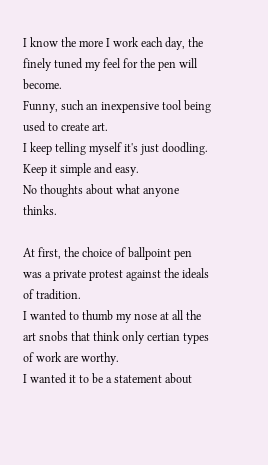I know the more I work each day, the finely tuned my feel for the pen will become.
Funny, such an inexpensive tool being used to create art.
I keep telling myself it's just doodling.
Keep it simple and easy.
No thoughts about what anyone thinks.

At first, the choice of ballpoint pen was a private protest against the ideals of tradition.
I wanted to thumb my nose at all the art snobs that think only certian types of work are worthy.
I wanted it to be a statement about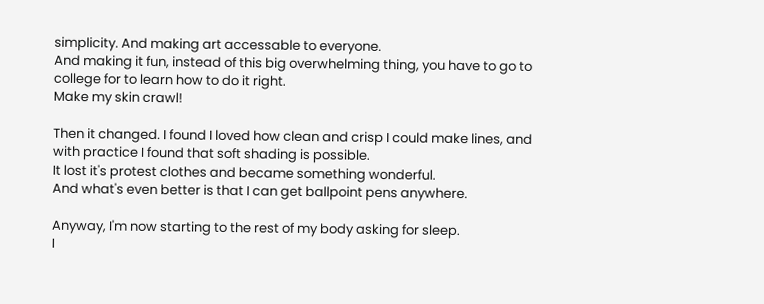simplicity. And making art accessable to everyone.
And making it fun, instead of this big overwhelming thing, you have to go to college for to learn how to do it right.
Make my skin crawl!

Then it changed. I found I loved how clean and crisp I could make lines, and with practice I found that soft shading is possible.
It lost it's protest clothes and became something wonderful.
And what's even better is that I can get ballpoint pens anywhere.

Anyway, I'm now starting to the rest of my body asking for sleep.
I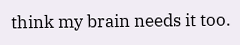think my brain needs it too.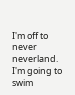I'm off to never neverland. I'm going to swim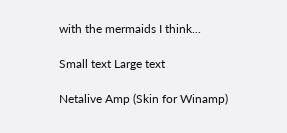with the mermaids I think...

Small text Large text

Netalive Amp (Skin for Winamp)